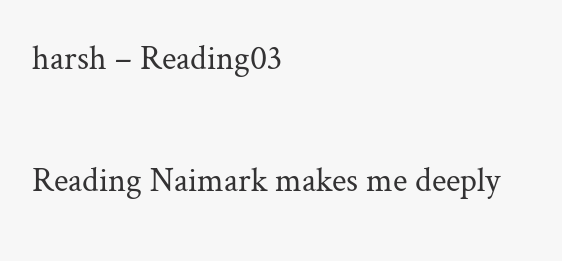harsh – Reading03

Reading Naimark makes me deeply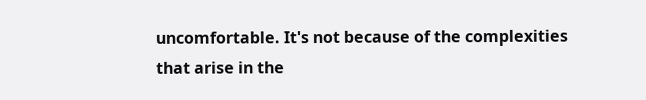uncomfortable. It's not because of the complexities that arise in the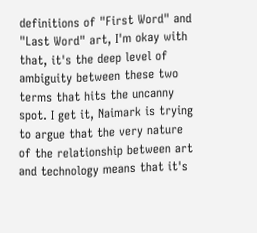definitions of "First Word" and "Last Word" art, I'm okay with that, it's the deep level of ambiguity between these two terms that hits the uncanny spot. I get it, Naimark is trying to argue that the very nature of the relationship between art and technology means that it's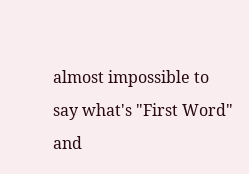almost impossible to say what's "First Word" and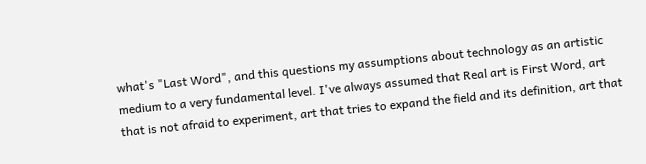what's "Last Word", and this questions my assumptions about technology as an artistic medium to a very fundamental level. I've always assumed that Real art is First Word, art that is not afraid to experiment, art that tries to expand the field and its definition, art that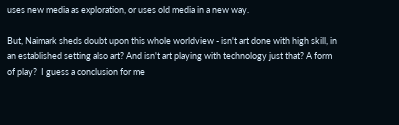uses new media as exploration, or uses old media in a new way.

But, Naimark sheds doubt upon this whole worldview - isn't art done with high skill, in an established setting also art? And isn't art playing with technology just that? A form of play?  I guess a conclusion for me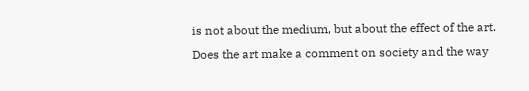is not about the medium, but about the effect of the art. Does the art make a comment on society and the way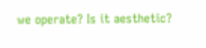we operate? Is it aesthetic?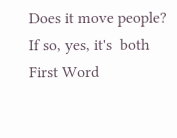Does it move people? If so, yes, it's  both First Word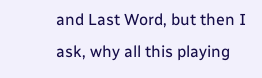and Last Word, but then I ask, why all this playing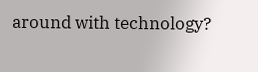around with technology?